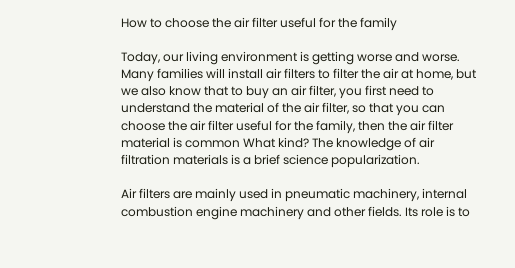How to choose the air filter useful for the family

Today, our living environment is getting worse and worse. Many families will install air filters to filter the air at home, but we also know that to buy an air filter, you first need to understand the material of the air filter, so that you can choose the air filter useful for the family, then the air filter material is common What kind? The knowledge of air filtration materials is a brief science popularization.

Air filters are mainly used in pneumatic machinery, internal combustion engine machinery and other fields. Its role is to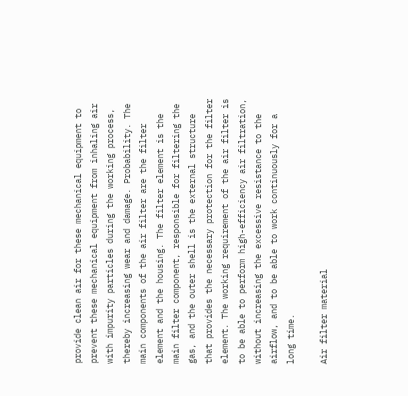provide clean air for these mechanical equipment to prevent these mechanical equipment from inhaling air with impurity particles during the working process, thereby increasing wear and damage. Probability. The main components of the air filter are the filter element and the housing. The filter element is the main filter component, responsible for filtering the gas, and the outer shell is the external structure that provides the necessary protection for the filter element. The working requirement of the air filter is to be able to perform high-efficiency air filtration, without increasing the excessive resistance to the airflow, and to be able to work continuously for a long time.

Air filter material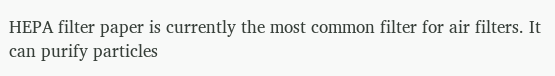HEPA filter paper is currently the most common filter for air filters. It can purify particles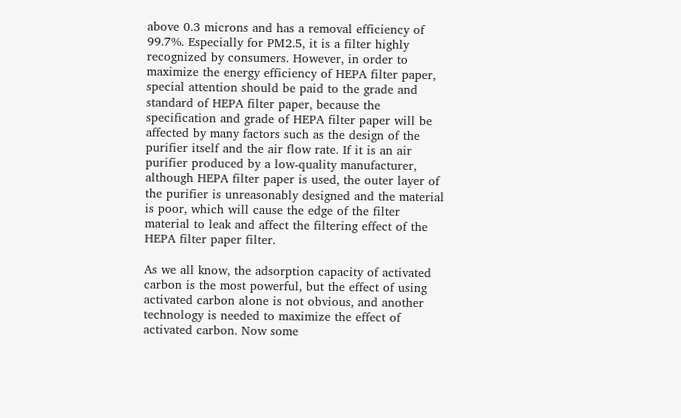above 0.3 microns and has a removal efficiency of 99.7%. Especially for PM2.5, it is a filter highly recognized by consumers. However, in order to maximize the energy efficiency of HEPA filter paper, special attention should be paid to the grade and standard of HEPA filter paper, because the specification and grade of HEPA filter paper will be affected by many factors such as the design of the purifier itself and the air flow rate. If it is an air purifier produced by a low-quality manufacturer, although HEPA filter paper is used, the outer layer of the purifier is unreasonably designed and the material is poor, which will cause the edge of the filter material to leak and affect the filtering effect of the HEPA filter paper filter.

As we all know, the adsorption capacity of activated carbon is the most powerful, but the effect of using activated carbon alone is not obvious, and another technology is needed to maximize the effect of activated carbon. Now some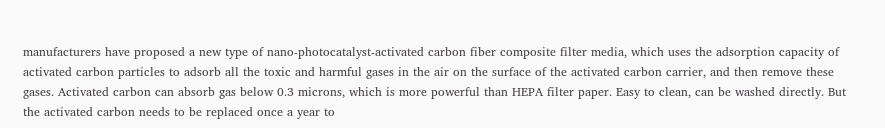manufacturers have proposed a new type of nano-photocatalyst-activated carbon fiber composite filter media, which uses the adsorption capacity of activated carbon particles to adsorb all the toxic and harmful gases in the air on the surface of the activated carbon carrier, and then remove these gases. Activated carbon can absorb gas below 0.3 microns, which is more powerful than HEPA filter paper. Easy to clean, can be washed directly. But the activated carbon needs to be replaced once a year to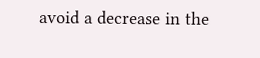avoid a decrease in the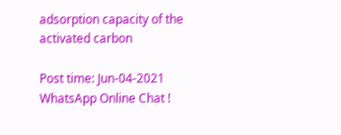adsorption capacity of the activated carbon

Post time: Jun-04-2021
WhatsApp Online Chat !